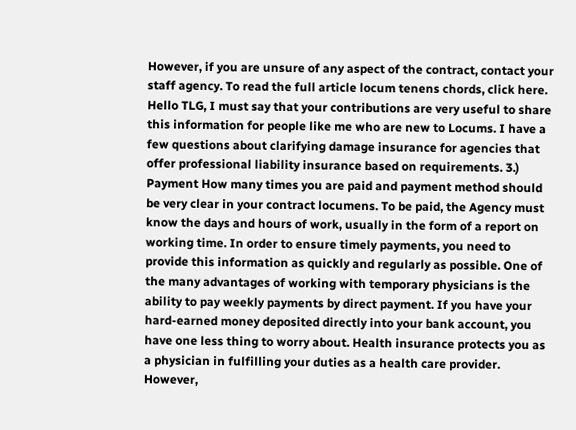However, if you are unsure of any aspect of the contract, contact your staff agency. To read the full article locum tenens chords, click here. Hello TLG, I must say that your contributions are very useful to share this information for people like me who are new to Locums. I have a few questions about clarifying damage insurance for agencies that offer professional liability insurance based on requirements. 3.) Payment How many times you are paid and payment method should be very clear in your contract locumens. To be paid, the Agency must know the days and hours of work, usually in the form of a report on working time. In order to ensure timely payments, you need to provide this information as quickly and regularly as possible. One of the many advantages of working with temporary physicians is the ability to pay weekly payments by direct payment. If you have your hard-earned money deposited directly into your bank account, you have one less thing to worry about. Health insurance protects you as a physician in fulfilling your duties as a health care provider. However,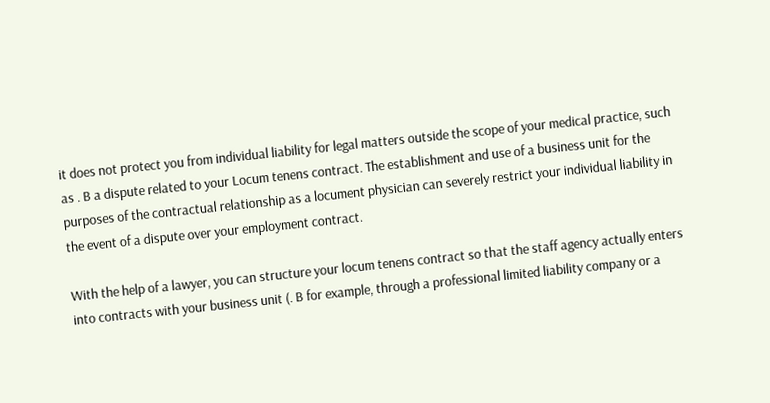it does not protect you from individual liability for legal matters outside the scope of your medical practice, such as . B a dispute related to your Locum tenens contract. The establishment and use of a business unit for the purposes of the contractual relationship as a locument physician can severely restrict your individual liability in the event of a dispute over your employment contract.

With the help of a lawyer, you can structure your locum tenens contract so that the staff agency actually enters into contracts with your business unit (. B for example, through a professional limited liability company or a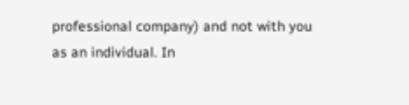professional company) and not with you as an individual. In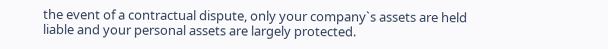the event of a contractual dispute, only your company`s assets are held liable and your personal assets are largely protected.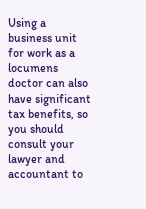Using a business unit for work as a locumens doctor can also have significant tax benefits, so you should consult your lawyer and accountant to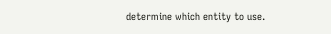determine which entity to use.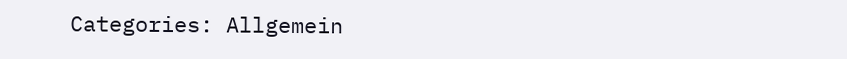Categories: Allgemein